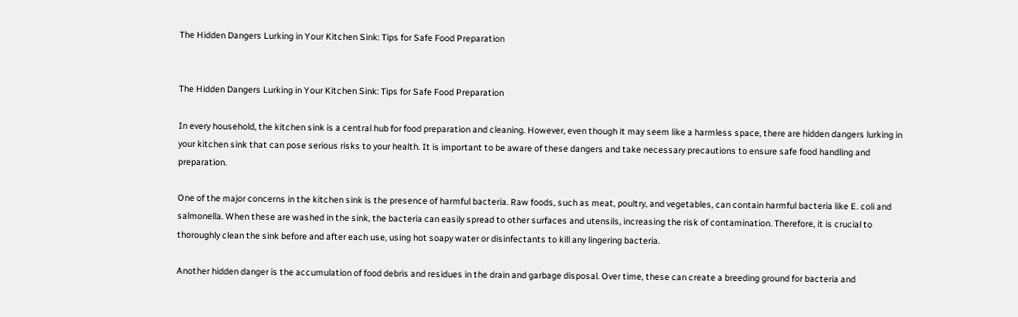The Hidden Dangers Lurking in Your Kitchen Sink: Tips for Safe Food Preparation


The Hidden Dangers Lurking in Your Kitchen Sink: Tips for Safe Food Preparation

In every household, the kitchen sink is a central hub for food preparation and cleaning. However, even though it may seem like a harmless space, there are hidden dangers lurking in your kitchen sink that can pose serious risks to your health. It is important to be aware of these dangers and take necessary precautions to ensure safe food handling and preparation.

One of the major concerns in the kitchen sink is the presence of harmful bacteria. Raw foods, such as meat, poultry, and vegetables, can contain harmful bacteria like E. coli and salmonella. When these are washed in the sink, the bacteria can easily spread to other surfaces and utensils, increasing the risk of contamination. Therefore, it is crucial to thoroughly clean the sink before and after each use, using hot soapy water or disinfectants to kill any lingering bacteria.

Another hidden danger is the accumulation of food debris and residues in the drain and garbage disposal. Over time, these can create a breeding ground for bacteria and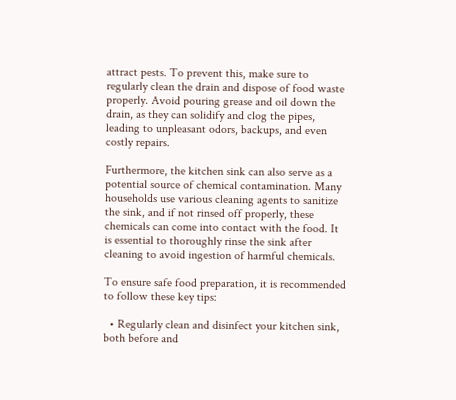attract pests. To prevent this, make sure to regularly clean the drain and dispose of food waste properly. Avoid pouring grease and oil down the drain, as they can solidify and clog the pipes, leading to unpleasant odors, backups, and even costly repairs.

Furthermore, the kitchen sink can also serve as a potential source of chemical contamination. Many households use various cleaning agents to sanitize the sink, and if not rinsed off properly, these chemicals can come into contact with the food. It is essential to thoroughly rinse the sink after cleaning to avoid ingestion of harmful chemicals.

To ensure safe food preparation, it is recommended to follow these key tips:

  • Regularly clean and disinfect your kitchen sink, both before and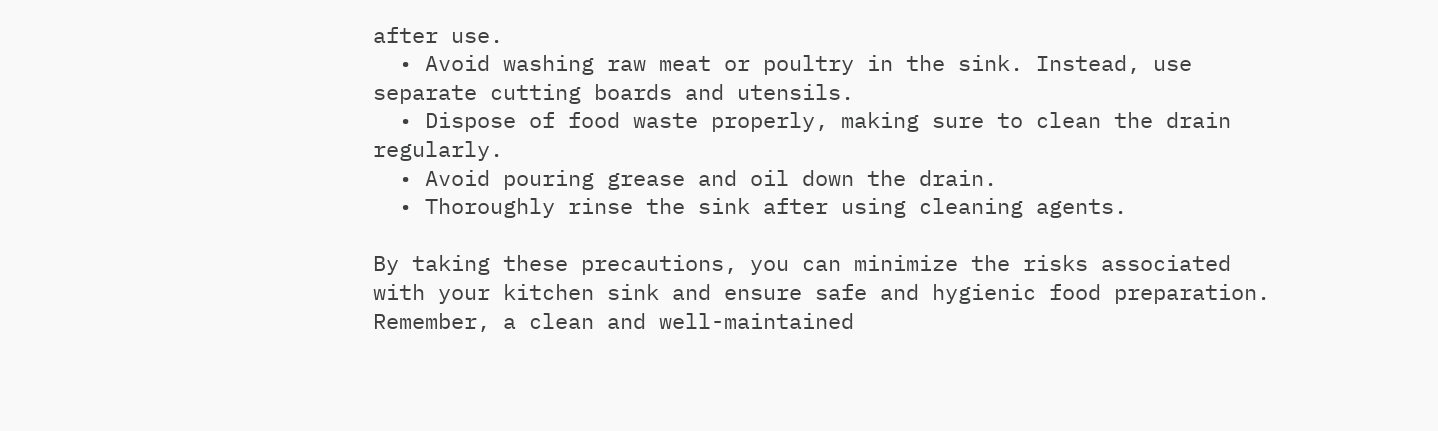after use.
  • Avoid washing raw meat or poultry in the sink. Instead, use separate cutting boards and utensils.
  • Dispose of food waste properly, making sure to clean the drain regularly.
  • Avoid pouring grease and oil down the drain.
  • Thoroughly rinse the sink after using cleaning agents.

By taking these precautions, you can minimize the risks associated with your kitchen sink and ensure safe and hygienic food preparation. Remember, a clean and well-maintained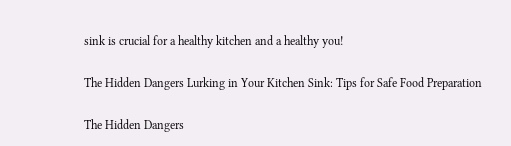sink is crucial for a healthy kitchen and a healthy you!

The Hidden Dangers Lurking in Your Kitchen Sink: Tips for Safe Food Preparation

The Hidden Dangers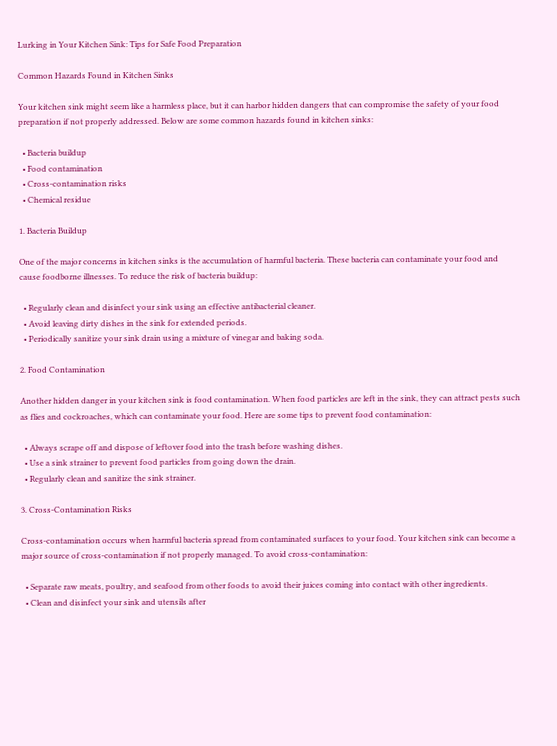Lurking in Your Kitchen Sink: Tips for Safe Food Preparation

Common Hazards Found in Kitchen Sinks

Your kitchen sink might seem like a harmless place, but it can harbor hidden dangers that can compromise the safety of your food preparation if not properly addressed. Below are some common hazards found in kitchen sinks:

  • Bacteria buildup
  • Food contamination
  • Cross-contamination risks
  • Chemical residue

1. Bacteria Buildup

One of the major concerns in kitchen sinks is the accumulation of harmful bacteria. These bacteria can contaminate your food and cause foodborne illnesses. To reduce the risk of bacteria buildup:

  • Regularly clean and disinfect your sink using an effective antibacterial cleaner.
  • Avoid leaving dirty dishes in the sink for extended periods.
  • Periodically sanitize your sink drain using a mixture of vinegar and baking soda.

2. Food Contamination

Another hidden danger in your kitchen sink is food contamination. When food particles are left in the sink, they can attract pests such as flies and cockroaches, which can contaminate your food. Here are some tips to prevent food contamination:

  • Always scrape off and dispose of leftover food into the trash before washing dishes.
  • Use a sink strainer to prevent food particles from going down the drain.
  • Regularly clean and sanitize the sink strainer.

3. Cross-Contamination Risks

Cross-contamination occurs when harmful bacteria spread from contaminated surfaces to your food. Your kitchen sink can become a major source of cross-contamination if not properly managed. To avoid cross-contamination:

  • Separate raw meats, poultry, and seafood from other foods to avoid their juices coming into contact with other ingredients.
  • Clean and disinfect your sink and utensils after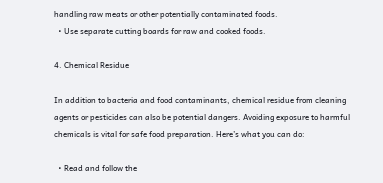handling raw meats or other potentially contaminated foods.
  • Use separate cutting boards for raw and cooked foods.

4. Chemical Residue

In addition to bacteria and food contaminants, chemical residue from cleaning agents or pesticides can also be potential dangers. Avoiding exposure to harmful chemicals is vital for safe food preparation. Here’s what you can do:

  • Read and follow the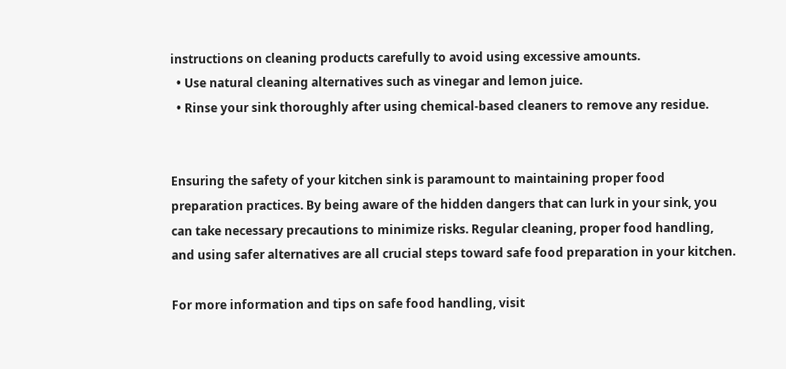instructions on cleaning products carefully to avoid using excessive amounts.
  • Use natural cleaning alternatives such as vinegar and lemon juice.
  • Rinse your sink thoroughly after using chemical-based cleaners to remove any residue.


Ensuring the safety of your kitchen sink is paramount to maintaining proper food preparation practices. By being aware of the hidden dangers that can lurk in your sink, you can take necessary precautions to minimize risks. Regular cleaning, proper food handling, and using safer alternatives are all crucial steps toward safe food preparation in your kitchen.

For more information and tips on safe food handling, visit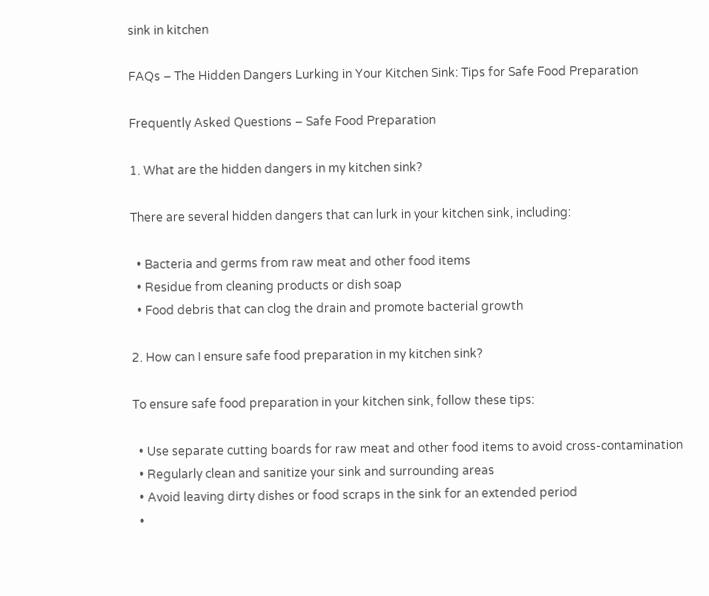sink in kitchen

FAQs – The Hidden Dangers Lurking in Your Kitchen Sink: Tips for Safe Food Preparation

Frequently Asked Questions – Safe Food Preparation

1. What are the hidden dangers in my kitchen sink?

There are several hidden dangers that can lurk in your kitchen sink, including:

  • Bacteria and germs from raw meat and other food items
  • Residue from cleaning products or dish soap
  • Food debris that can clog the drain and promote bacterial growth

2. How can I ensure safe food preparation in my kitchen sink?

To ensure safe food preparation in your kitchen sink, follow these tips:

  • Use separate cutting boards for raw meat and other food items to avoid cross-contamination
  • Regularly clean and sanitize your sink and surrounding areas
  • Avoid leaving dirty dishes or food scraps in the sink for an extended period
  •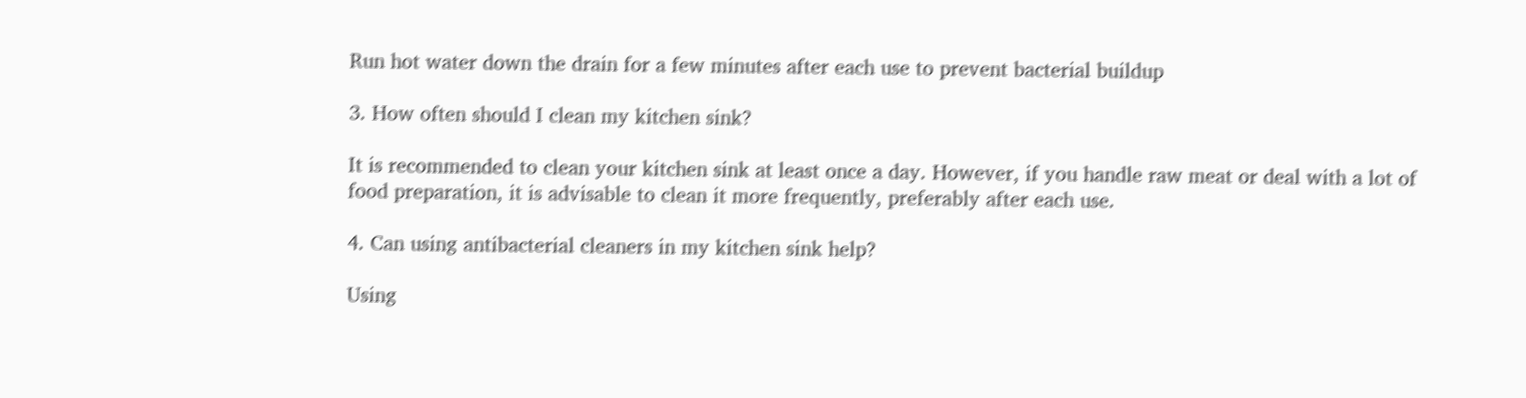Run hot water down the drain for a few minutes after each use to prevent bacterial buildup

3. How often should I clean my kitchen sink?

It is recommended to clean your kitchen sink at least once a day. However, if you handle raw meat or deal with a lot of food preparation, it is advisable to clean it more frequently, preferably after each use.

4. Can using antibacterial cleaners in my kitchen sink help?

Using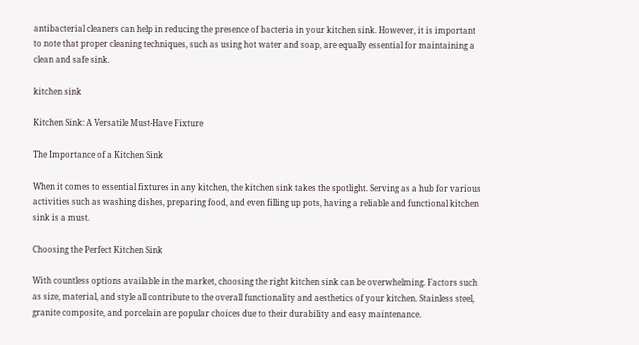antibacterial cleaners can help in reducing the presence of bacteria in your kitchen sink. However, it is important to note that proper cleaning techniques, such as using hot water and soap, are equally essential for maintaining a clean and safe sink.

kitchen sink

Kitchen Sink: A Versatile Must-Have Fixture

The Importance of a Kitchen Sink

When it comes to essential fixtures in any kitchen, the kitchen sink takes the spotlight. Serving as a hub for various activities such as washing dishes, preparing food, and even filling up pots, having a reliable and functional kitchen sink is a must.

Choosing the Perfect Kitchen Sink

With countless options available in the market, choosing the right kitchen sink can be overwhelming. Factors such as size, material, and style all contribute to the overall functionality and aesthetics of your kitchen. Stainless steel, granite composite, and porcelain are popular choices due to their durability and easy maintenance.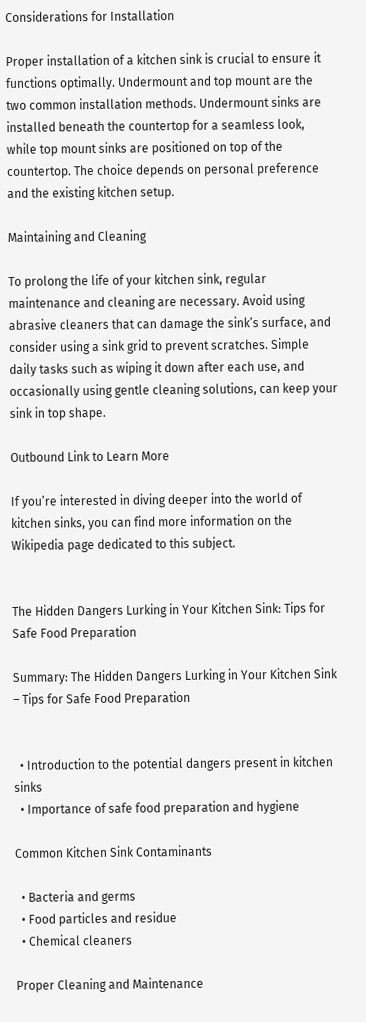Considerations for Installation

Proper installation of a kitchen sink is crucial to ensure it functions optimally. Undermount and top mount are the two common installation methods. Undermount sinks are installed beneath the countertop for a seamless look, while top mount sinks are positioned on top of the countertop. The choice depends on personal preference and the existing kitchen setup.

Maintaining and Cleaning

To prolong the life of your kitchen sink, regular maintenance and cleaning are necessary. Avoid using abrasive cleaners that can damage the sink’s surface, and consider using a sink grid to prevent scratches. Simple daily tasks such as wiping it down after each use, and occasionally using gentle cleaning solutions, can keep your sink in top shape.

Outbound Link to Learn More

If you’re interested in diving deeper into the world of kitchen sinks, you can find more information on the Wikipedia page dedicated to this subject.


The Hidden Dangers Lurking in Your Kitchen Sink: Tips for Safe Food Preparation

Summary: The Hidden Dangers Lurking in Your Kitchen Sink – Tips for Safe Food Preparation


  • Introduction to the potential dangers present in kitchen sinks
  • Importance of safe food preparation and hygiene

Common Kitchen Sink Contaminants

  • Bacteria and germs
  • Food particles and residue
  • Chemical cleaners

Proper Cleaning and Maintenance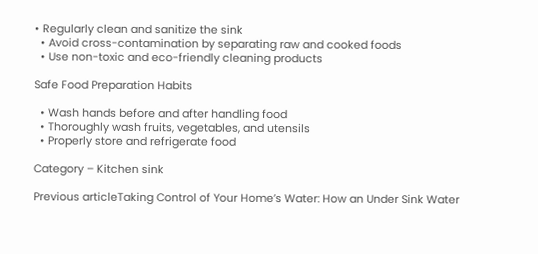• Regularly clean and sanitize the sink
  • Avoid cross-contamination by separating raw and cooked foods
  • Use non-toxic and eco-friendly cleaning products

Safe Food Preparation Habits

  • Wash hands before and after handling food
  • Thoroughly wash fruits, vegetables, and utensils
  • Properly store and refrigerate food

Category – Kitchen sink

Previous articleTaking Control of Your Home’s Water: How an Under Sink Water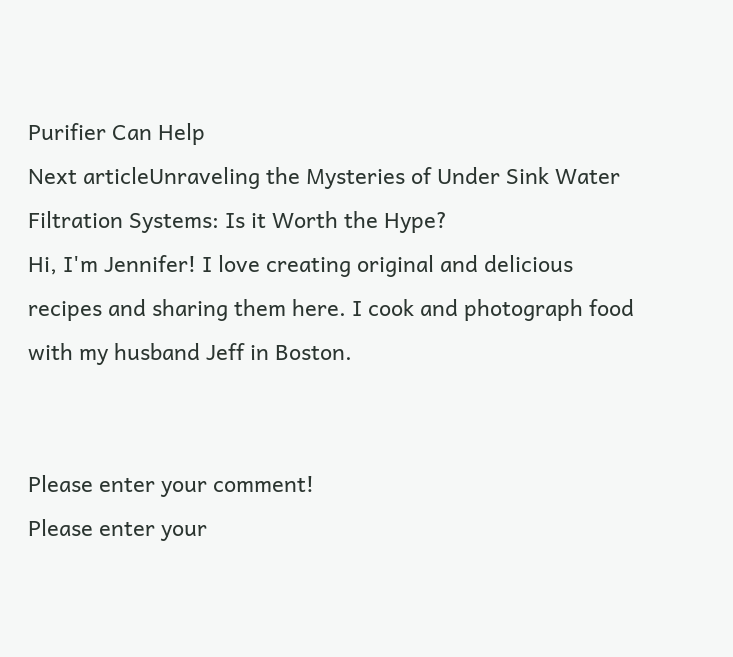Purifier Can Help
Next articleUnraveling the Mysteries of Under Sink Water Filtration Systems: Is it Worth the Hype?
Hi, I'm Jennifer! I love creating original and delicious recipes and sharing them here. I cook and photograph food with my husband Jeff in Boston.


Please enter your comment!
Please enter your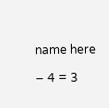name here

− 4 = 3